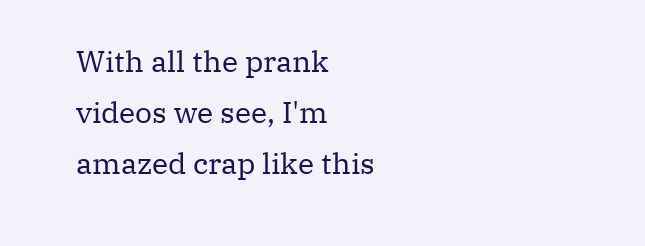With all the prank videos we see, I'm amazed crap like this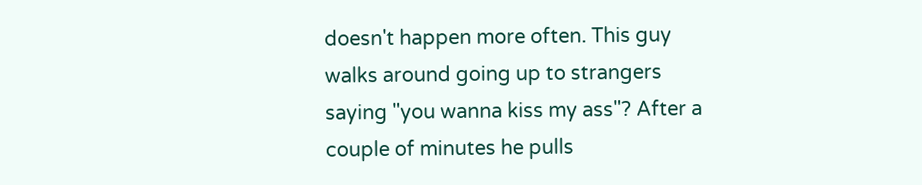doesn't happen more often. This guy walks around going up to strangers saying "you wanna kiss my ass"? After a couple of minutes he pulls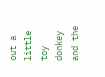out a little toy donkey and the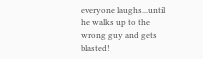everyone laughs...until he walks up to the wrong guy and gets blasted!